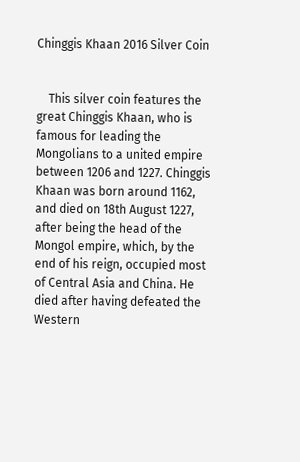Chinggis Khaan 2016 Silver Coin


    This silver coin features the great Chinggis Khaan, who is famous for leading the Mongolians to a united empire between 1206 and 1227. Chinggis Khaan was born around 1162, and died on 18th August 1227, after being the head of the Mongol empire, which, by the end of his reign, occupied most of Central Asia and China. He died after having defeated the Western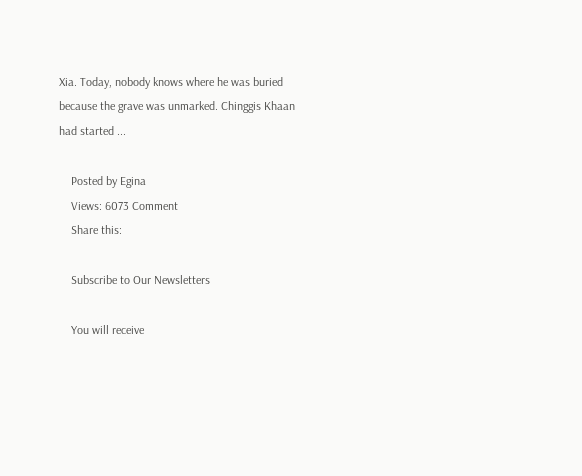Xia. Today, nobody knows where he was buried because the grave was unmarked. Chinggis Khaan had started ...

    Posted by Egina
    Views: 6073 Comment
    Share this:

    Subscribe to Our Newsletters

    You will receive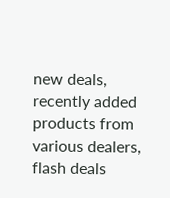new deals, recently added products from various dealers, flash deals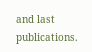and last publications.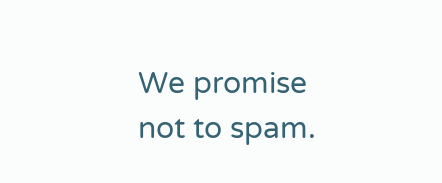We promise not to spam.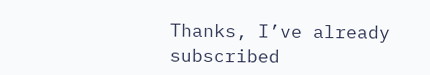Thanks, I’ve already subscribed